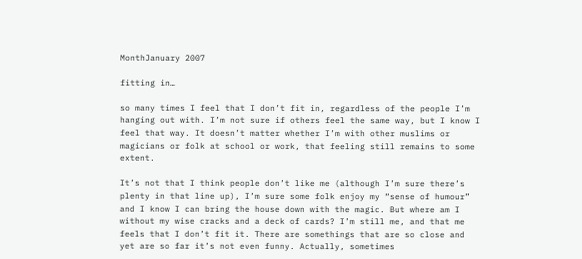MonthJanuary 2007

fitting in…

so many times I feel that I don’t fit in, regardless of the people I’m hanging out with. I’m not sure if others feel the same way, but I know I feel that way. It doesn’t matter whether I’m with other muslims or magicians or folk at school or work, that feeling still remains to some extent.

It’s not that I think people don’t like me (although I’m sure there’s plenty in that line up), I’m sure some folk enjoy my “sense of humour” and I know I can bring the house down with the magic. But where am I without my wise cracks and a deck of cards? I’m still me, and that me feels that I don’t fit it. There are somethings that are so close and yet are so far it’s not even funny. Actually, sometimes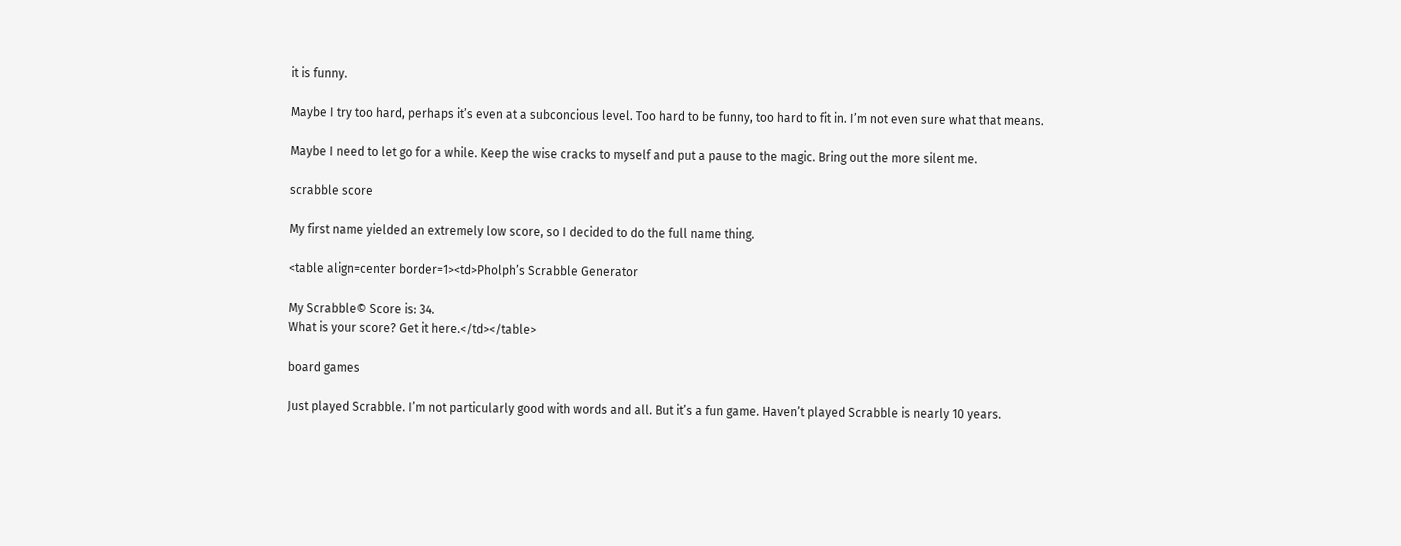it is funny.

Maybe I try too hard, perhaps it’s even at a subconcious level. Too hard to be funny, too hard to fit in. I’m not even sure what that means.

Maybe I need to let go for a while. Keep the wise cracks to myself and put a pause to the magic. Bring out the more silent me.

scrabble score

My first name yielded an extremely low score, so I decided to do the full name thing.

<table align=center border=1><td>Pholph’s Scrabble Generator

My Scrabble© Score is: 34.
What is your score? Get it here.</td></table>

board games

Just played Scrabble. I’m not particularly good with words and all. But it’s a fun game. Haven’t played Scrabble is nearly 10 years.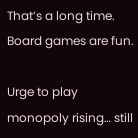That’s a long time. Board games are fun.

Urge to play monopoly rising… still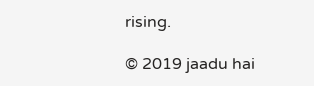rising.

© 2019 jaadu hai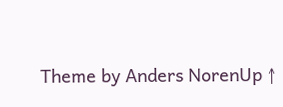Theme by Anders NorenUp ↑